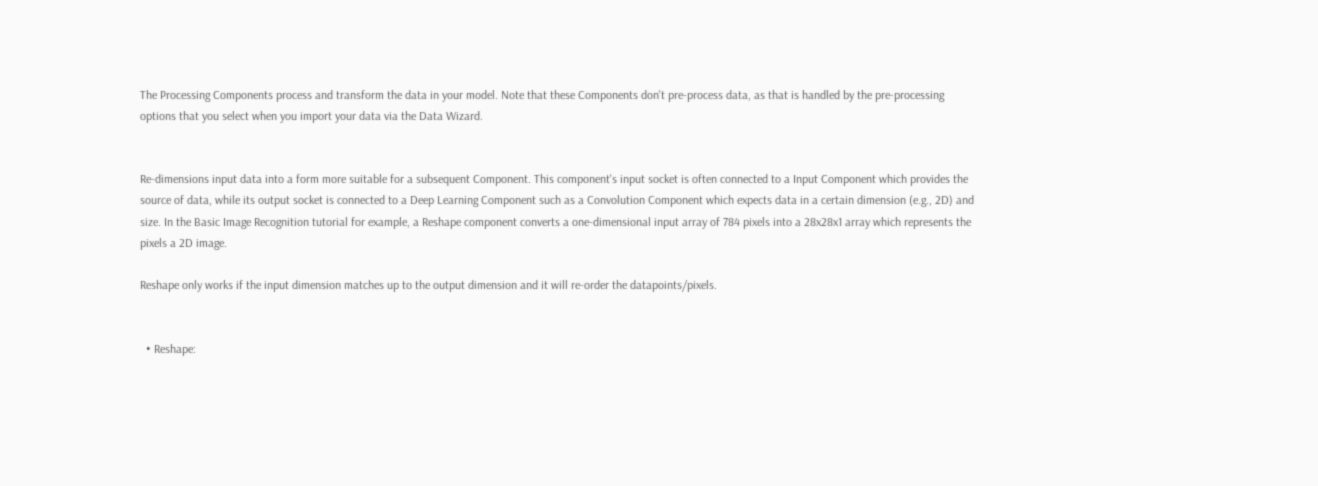The Processing Components process and transform the data in your model. Note that these Components don't pre-process data, as that is handled by the pre-processing options that you select when you import your data via the Data Wizard.


Re-dimensions input data into a form more suitable for a subsequent Component. This component's input socket is often connected to a Input Component which provides the source of data, while its output socket is connected to a Deep Learning Component such as a Convolution Component which expects data in a certain dimension (e.g., 2D) and size. In the Basic Image Recognition tutorial for example, a Reshape component converts a one-dimensional input array of 784 pixels into a 28x28x1 array which represents the pixels a 2D image.

Reshape only works if the input dimension matches up to the output dimension and it will re-order the datapoints/pixels.


  • Reshape: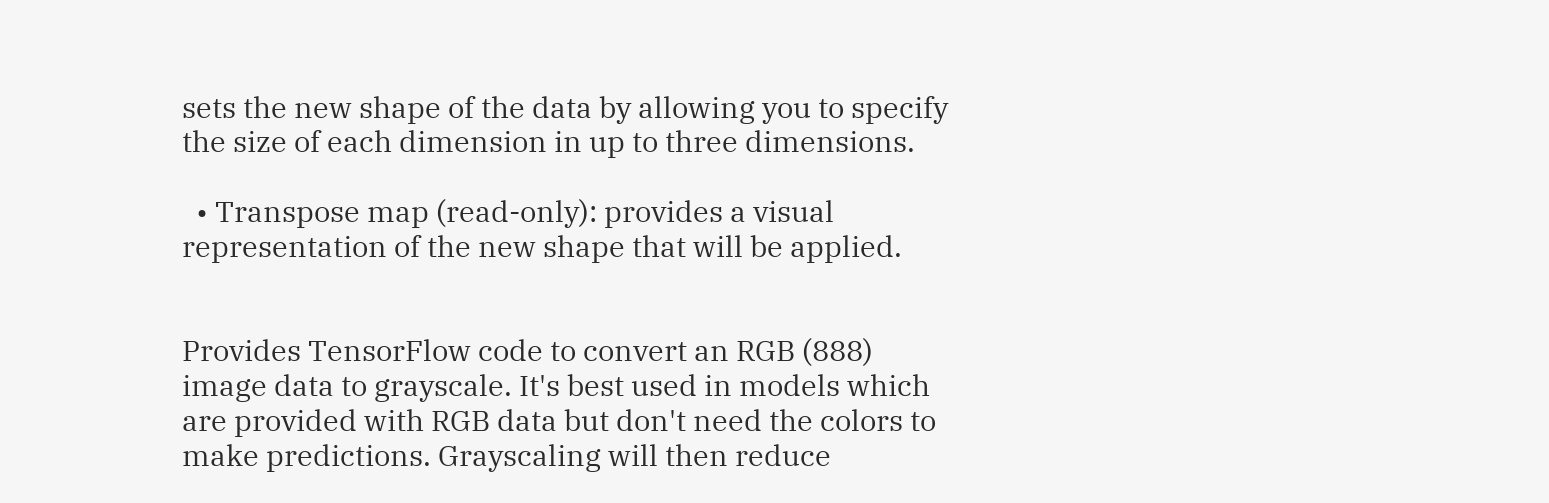sets the new shape of the data by allowing you to specify the size of each dimension in up to three dimensions.

  • Transpose map (read-only): provides a visual representation of the new shape that will be applied.


Provides TensorFlow code to convert an RGB (888) image data to grayscale. It's best used in models which are provided with RGB data but don't need the colors to make predictions. Grayscaling will then reduce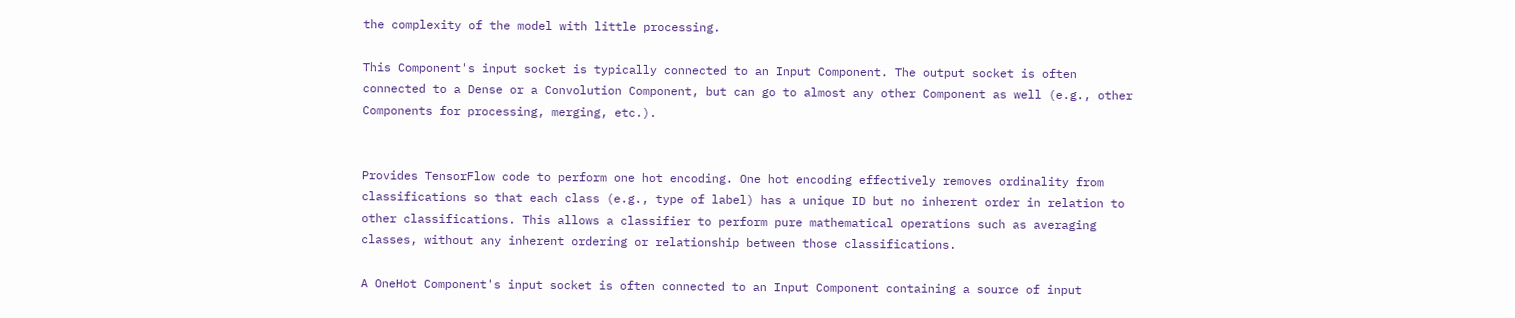the complexity of the model with little processing.

This Component's input socket is typically connected to an Input Component. The output socket is often connected to a Dense or a Convolution Component, but can go to almost any other Component as well (e.g., other Components for processing, merging, etc.).


Provides TensorFlow code to perform one hot encoding. One hot encoding effectively removes ordinality from classifications so that each class (e.g., type of label) has a unique ID but no inherent order in relation to other classifications. This allows a classifier to perform pure mathematical operations such as averaging classes, without any inherent ordering or relationship between those classifications.

A OneHot Component's input socket is often connected to an Input Component containing a source of input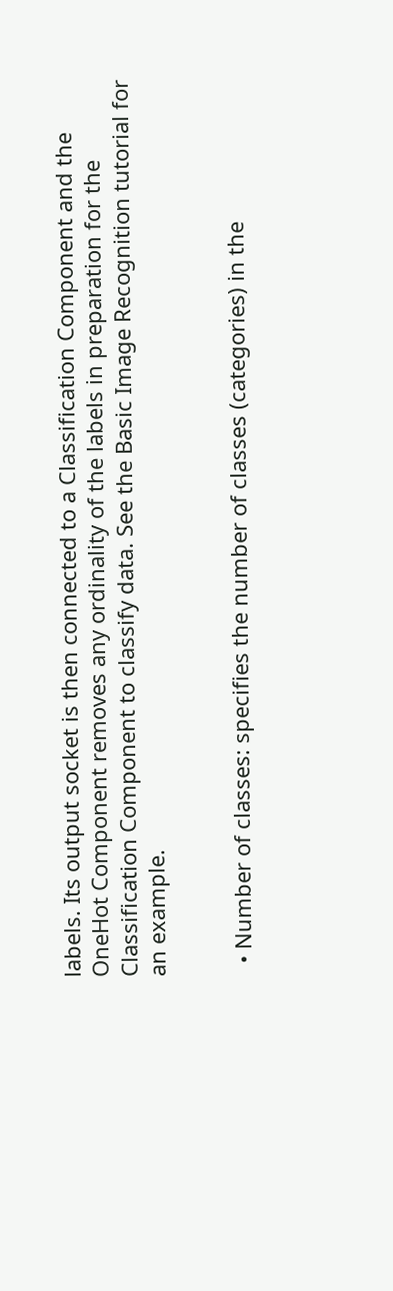labels. Its output socket is then connected to a Classification Component and the OneHot Component removes any ordinality of the labels in preparation for the Classification Component to classify data. See the Basic Image Recognition tutorial for an example.


  • Number of classes: specifies the number of classes (categories) in the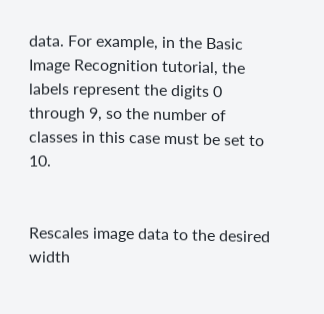data. For example, in the Basic Image Recognition tutorial, the labels represent the digits 0 through 9, so the number of classes in this case must be set to 10.


Rescales image data to the desired width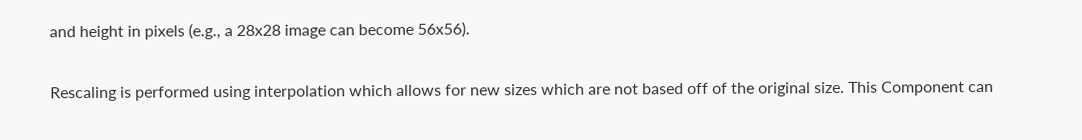and height in pixels (e.g., a 28x28 image can become 56x56).

Rescaling is performed using interpolation which allows for new sizes which are not based off of the original size. This Component can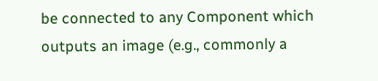be connected to any Component which outputs an image (e.g., commonly a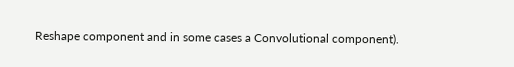Reshape component and in some cases a Convolutional component).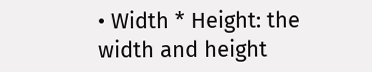• Width * Height: the width and height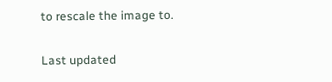to rescale the image to.

Last updated